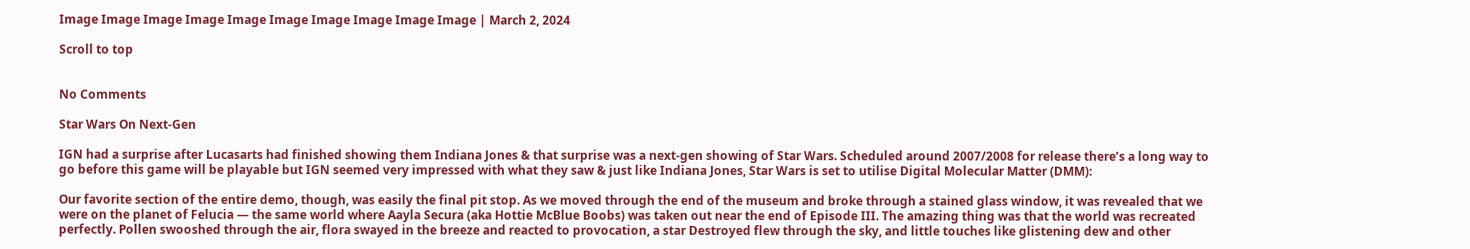Image Image Image Image Image Image Image Image Image Image | March 2, 2024

Scroll to top


No Comments

Star Wars On Next-Gen

IGN had a surprise after Lucasarts had finished showing them Indiana Jones & that surprise was a next-gen showing of Star Wars. Scheduled around 2007/2008 for release there’s a long way to go before this game will be playable but IGN seemed very impressed with what they saw & just like Indiana Jones, Star Wars is set to utilise Digital Molecular Matter (DMM):

Our favorite section of the entire demo, though, was easily the final pit stop. As we moved through the end of the museum and broke through a stained glass window, it was revealed that we were on the planet of Felucia — the same world where Aayla Secura (aka Hottie McBlue Boobs) was taken out near the end of Episode III. The amazing thing was that the world was recreated perfectly. Pollen swooshed through the air, flora swayed in the breeze and reacted to provocation, a star Destroyed flew through the sky, and little touches like glistening dew and other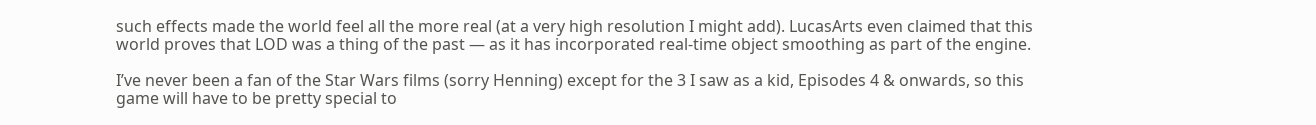such effects made the world feel all the more real (at a very high resolution I might add). LucasArts even claimed that this world proves that LOD was a thing of the past — as it has incorporated real-time object smoothing as part of the engine.

I’ve never been a fan of the Star Wars films (sorry Henning) except for the 3 I saw as a kid, Episodes 4 & onwards, so this game will have to be pretty special to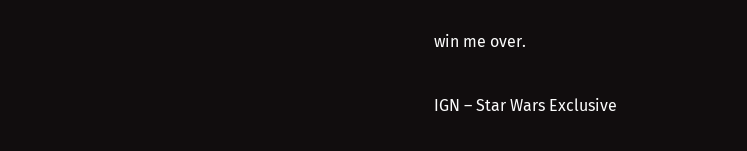win me over.

IGN – Star Wars Exclusive